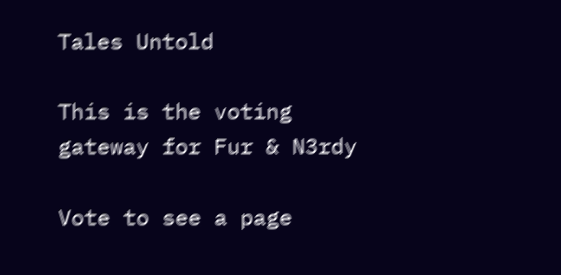Tales Untold

This is the voting gateway for Fur & N3rdy

Vote to see a page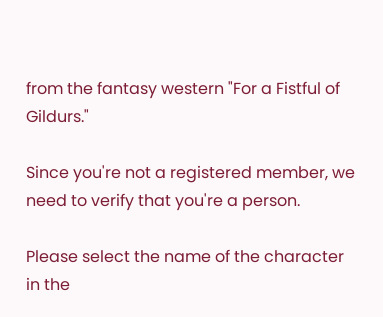from the fantasy western "For a Fistful of Gildurs."

Since you're not a registered member, we need to verify that you're a person.

Please select the name of the character in the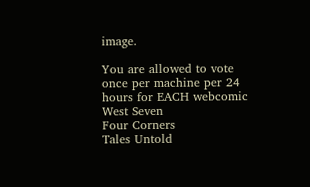image.

You are allowed to vote once per machine per 24 hours for EACH webcomic
West Seven
Four Corners
Tales Untold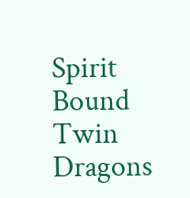Spirit Bound
Twin Dragons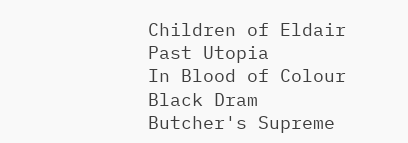Children of Eldair
Past Utopia
In Blood of Colour
Black Dram
Butcher's Supreme